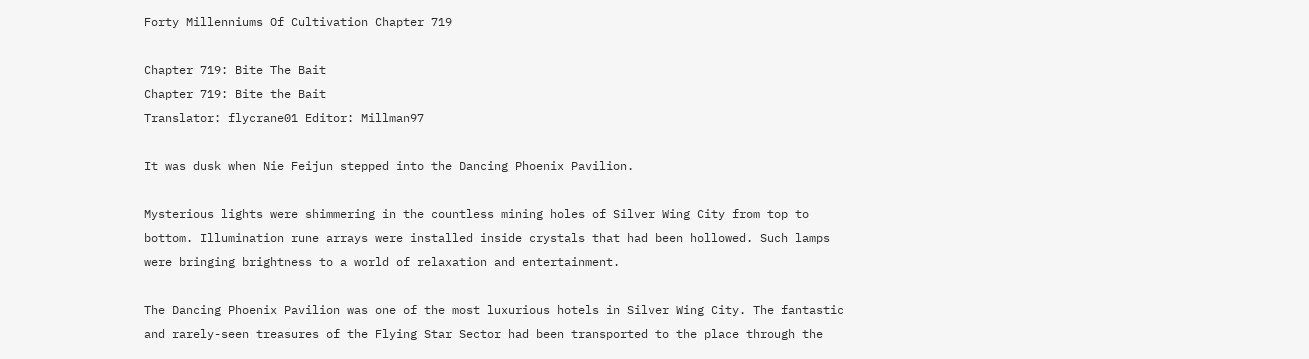Forty Millenniums Of Cultivation Chapter 719

Chapter 719: Bite The Bait
Chapter 719: Bite the Bait
Translator: flycrane01 Editor: Millman97

It was dusk when Nie Feijun stepped into the Dancing Phoenix Pavilion.

Mysterious lights were shimmering in the countless mining holes of Silver Wing City from top to bottom. Illumination rune arrays were installed inside crystals that had been hollowed. Such lamps were bringing brightness to a world of relaxation and entertainment.

The Dancing Phoenix Pavilion was one of the most luxurious hotels in Silver Wing City. The fantastic and rarely-seen treasures of the Flying Star Sector had been transported to the place through the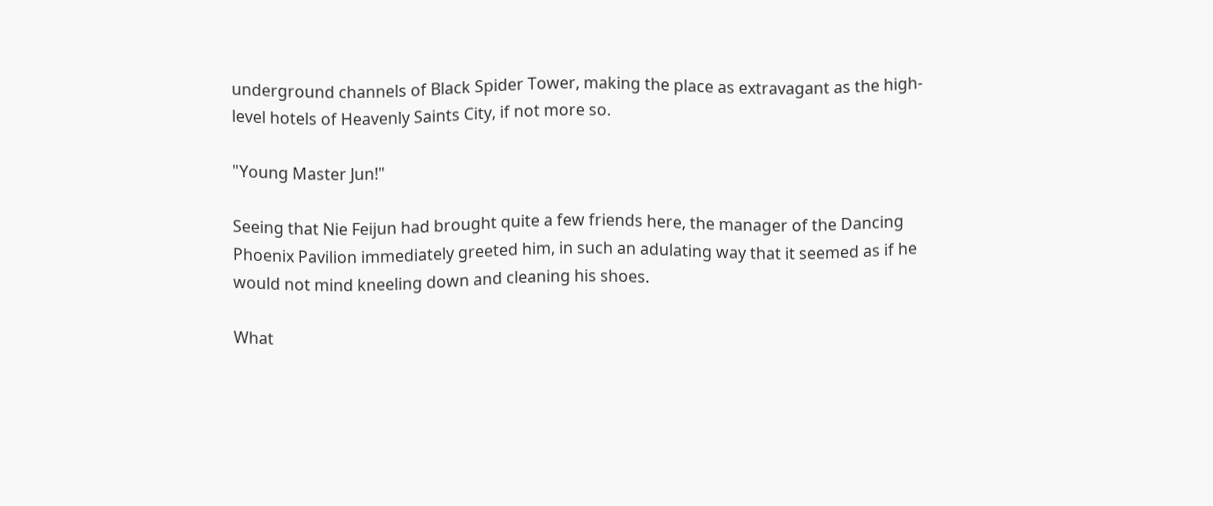underground channels of Black Spider Tower, making the place as extravagant as the high-level hotels of Heavenly Saints City, if not more so.

"Young Master Jun!"

Seeing that Nie Feijun had brought quite a few friends here, the manager of the Dancing Phoenix Pavilion immediately greeted him, in such an adulating way that it seemed as if he would not mind kneeling down and cleaning his shoes.

What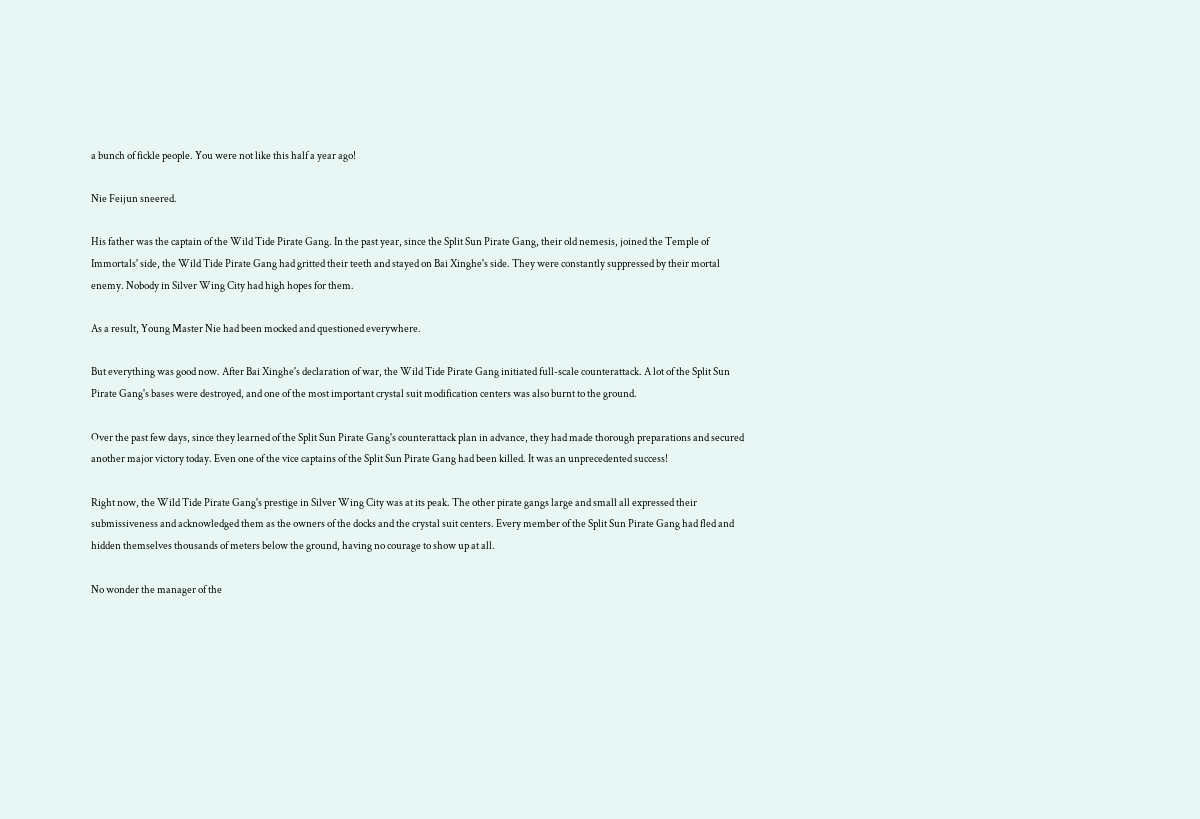a bunch of fickle people. You were not like this half a year ago!

Nie Feijun sneered.

His father was the captain of the Wild Tide Pirate Gang. In the past year, since the Split Sun Pirate Gang, their old nemesis, joined the Temple of Immortals' side, the Wild Tide Pirate Gang had gritted their teeth and stayed on Bai Xinghe's side. They were constantly suppressed by their mortal enemy. Nobody in Silver Wing City had high hopes for them.

As a result, Young Master Nie had been mocked and questioned everywhere.

But everything was good now. After Bai Xinghe's declaration of war, the Wild Tide Pirate Gang initiated full-scale counterattack. A lot of the Split Sun Pirate Gang's bases were destroyed, and one of the most important crystal suit modification centers was also burnt to the ground.

Over the past few days, since they learned of the Split Sun Pirate Gang's counterattack plan in advance, they had made thorough preparations and secured another major victory today. Even one of the vice captains of the Split Sun Pirate Gang had been killed. It was an unprecedented success!

Right now, the Wild Tide Pirate Gang's prestige in Silver Wing City was at its peak. The other pirate gangs large and small all expressed their submissiveness and acknowledged them as the owners of the docks and the crystal suit centers. Every member of the Split Sun Pirate Gang had fled and hidden themselves thousands of meters below the ground, having no courage to show up at all.

No wonder the manager of the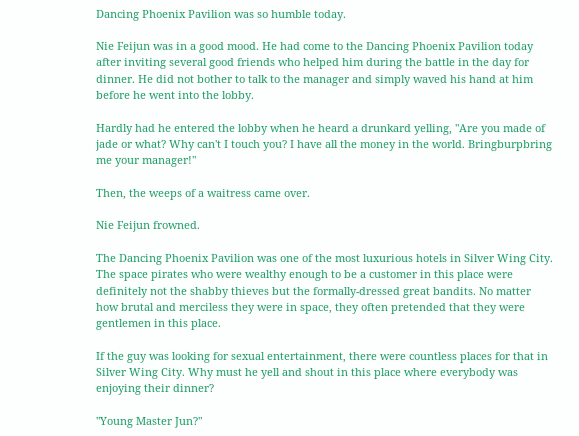Dancing Phoenix Pavilion was so humble today.

Nie Feijun was in a good mood. He had come to the Dancing Phoenix Pavilion today after inviting several good friends who helped him during the battle in the day for dinner. He did not bother to talk to the manager and simply waved his hand at him before he went into the lobby.

Hardly had he entered the lobby when he heard a drunkard yelling, "Are you made of jade or what? Why can't I touch you? I have all the money in the world. Bringburpbring me your manager!"

Then, the weeps of a waitress came over.

Nie Feijun frowned.

The Dancing Phoenix Pavilion was one of the most luxurious hotels in Silver Wing City. The space pirates who were wealthy enough to be a customer in this place were definitely not the shabby thieves but the formally-dressed great bandits. No matter how brutal and merciless they were in space, they often pretended that they were gentlemen in this place.

If the guy was looking for sexual entertainment, there were countless places for that in Silver Wing City. Why must he yell and shout in this place where everybody was enjoying their dinner?

"Young Master Jun?"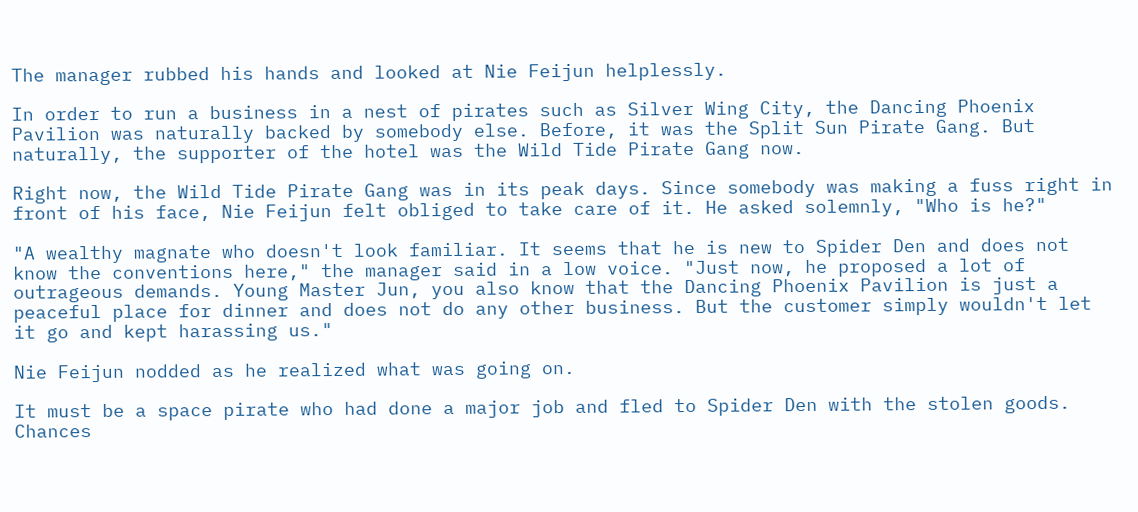The manager rubbed his hands and looked at Nie Feijun helplessly.

In order to run a business in a nest of pirates such as Silver Wing City, the Dancing Phoenix Pavilion was naturally backed by somebody else. Before, it was the Split Sun Pirate Gang. But naturally, the supporter of the hotel was the Wild Tide Pirate Gang now.

Right now, the Wild Tide Pirate Gang was in its peak days. Since somebody was making a fuss right in front of his face, Nie Feijun felt obliged to take care of it. He asked solemnly, "Who is he?"

"A wealthy magnate who doesn't look familiar. It seems that he is new to Spider Den and does not know the conventions here," the manager said in a low voice. "Just now, he proposed a lot of outrageous demands. Young Master Jun, you also know that the Dancing Phoenix Pavilion is just a peaceful place for dinner and does not do any other business. But the customer simply wouldn't let it go and kept harassing us."

Nie Feijun nodded as he realized what was going on.

It must be a space pirate who had done a major job and fled to Spider Den with the stolen goods. Chances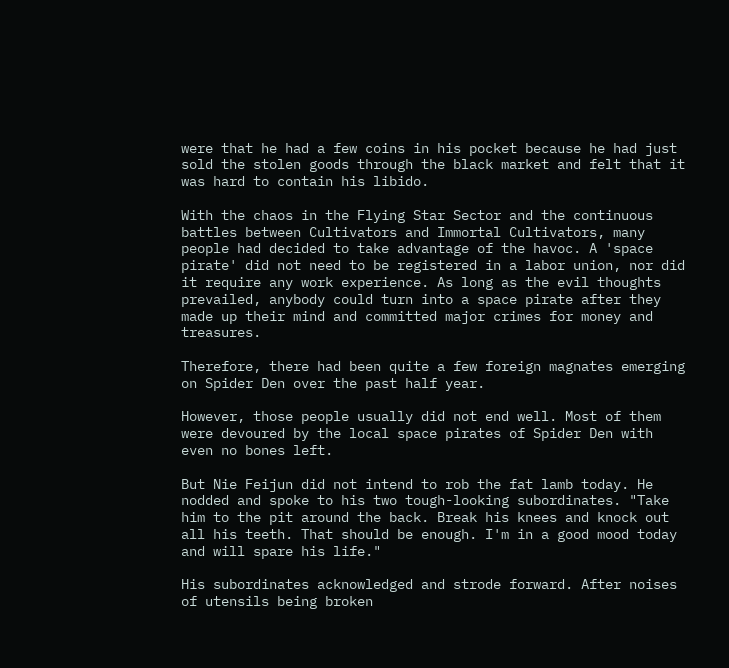were that he had a few coins in his pocket because he had just sold the stolen goods through the black market and felt that it was hard to contain his libido.

With the chaos in the Flying Star Sector and the continuous battles between Cultivators and Immortal Cultivators, many people had decided to take advantage of the havoc. A 'space pirate' did not need to be registered in a labor union, nor did it require any work experience. As long as the evil thoughts prevailed, anybody could turn into a space pirate after they made up their mind and committed major crimes for money and treasures.

Therefore, there had been quite a few foreign magnates emerging on Spider Den over the past half year.

However, those people usually did not end well. Most of them were devoured by the local space pirates of Spider Den with even no bones left.

But Nie Feijun did not intend to rob the fat lamb today. He nodded and spoke to his two tough-looking subordinates. "Take him to the pit around the back. Break his knees and knock out all his teeth. That should be enough. I'm in a good mood today and will spare his life."

His subordinates acknowledged and strode forward. After noises of utensils being broken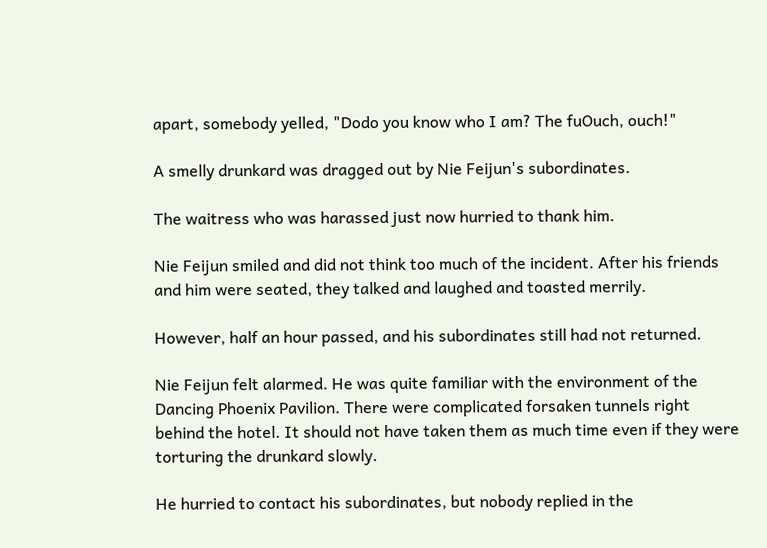apart, somebody yelled, "Dodo you know who I am? The fuOuch, ouch!"

A smelly drunkard was dragged out by Nie Feijun's subordinates.

The waitress who was harassed just now hurried to thank him.

Nie Feijun smiled and did not think too much of the incident. After his friends and him were seated, they talked and laughed and toasted merrily.

However, half an hour passed, and his subordinates still had not returned.

Nie Feijun felt alarmed. He was quite familiar with the environment of the Dancing Phoenix Pavilion. There were complicated forsaken tunnels right behind the hotel. It should not have taken them as much time even if they were torturing the drunkard slowly.

He hurried to contact his subordinates, but nobody replied in the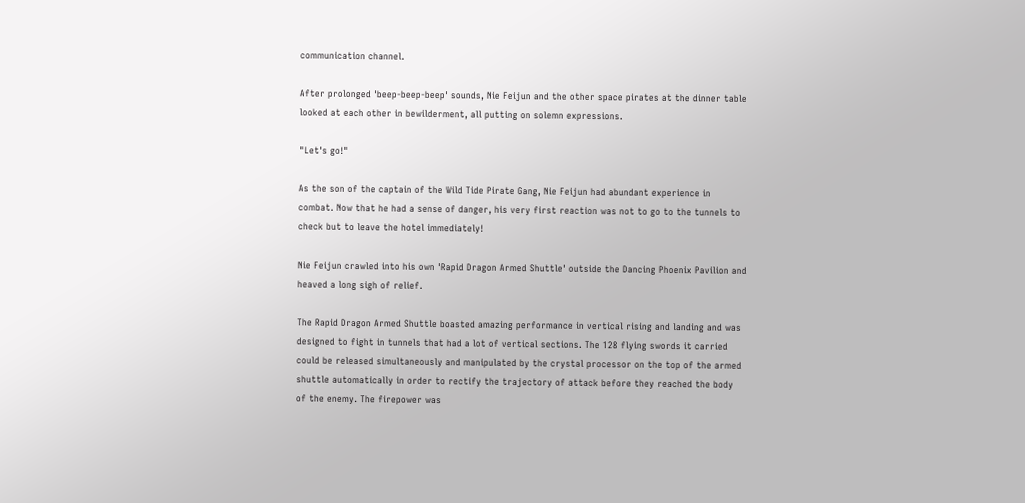communication channel.

After prolonged 'beep-beep-beep' sounds, Nie Feijun and the other space pirates at the dinner table looked at each other in bewilderment, all putting on solemn expressions.

"Let's go!"

As the son of the captain of the Wild Tide Pirate Gang, Nie Feijun had abundant experience in combat. Now that he had a sense of danger, his very first reaction was not to go to the tunnels to check but to leave the hotel immediately!

Nie Feijun crawled into his own 'Rapid Dragon Armed Shuttle' outside the Dancing Phoenix Pavilion and heaved a long sigh of relief.

The Rapid Dragon Armed Shuttle boasted amazing performance in vertical rising and landing and was designed to fight in tunnels that had a lot of vertical sections. The 128 flying swords it carried could be released simultaneously and manipulated by the crystal processor on the top of the armed shuttle automatically in order to rectify the trajectory of attack before they reached the body of the enemy. The firepower was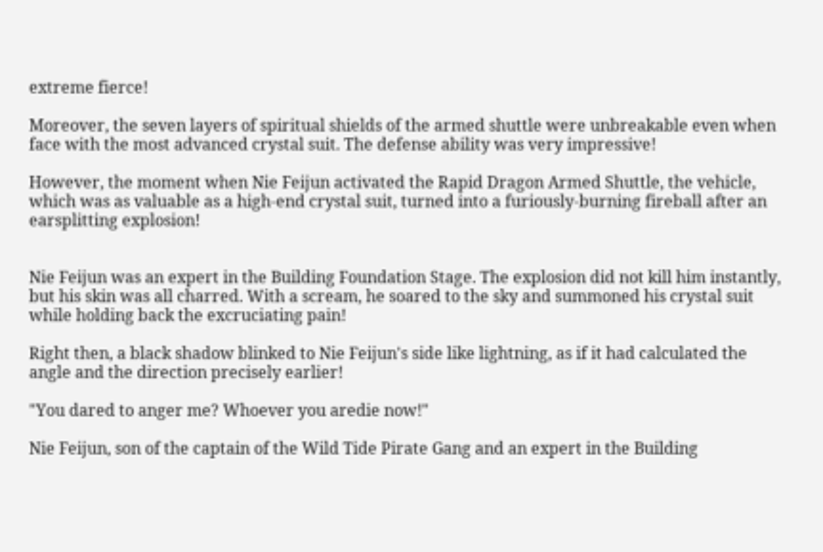extreme fierce!

Moreover, the seven layers of spiritual shields of the armed shuttle were unbreakable even when face with the most advanced crystal suit. The defense ability was very impressive!

However, the moment when Nie Feijun activated the Rapid Dragon Armed Shuttle, the vehicle, which was as valuable as a high-end crystal suit, turned into a furiously-burning fireball after an earsplitting explosion!


Nie Feijun was an expert in the Building Foundation Stage. The explosion did not kill him instantly, but his skin was all charred. With a scream, he soared to the sky and summoned his crystal suit while holding back the excruciating pain!

Right then, a black shadow blinked to Nie Feijun's side like lightning, as if it had calculated the angle and the direction precisely earlier!

"You dared to anger me? Whoever you aredie now!"

Nie Feijun, son of the captain of the Wild Tide Pirate Gang and an expert in the Building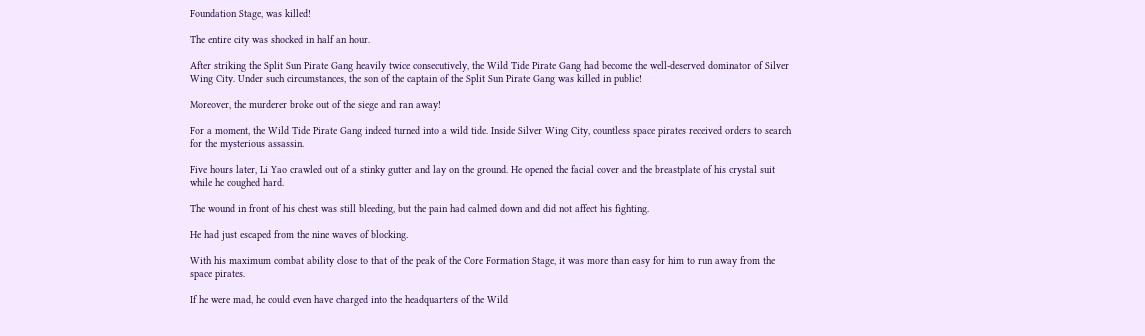Foundation Stage, was killed!

The entire city was shocked in half an hour.

After striking the Split Sun Pirate Gang heavily twice consecutively, the Wild Tide Pirate Gang had become the well-deserved dominator of Silver Wing City. Under such circumstances, the son of the captain of the Split Sun Pirate Gang was killed in public!

Moreover, the murderer broke out of the siege and ran away!

For a moment, the Wild Tide Pirate Gang indeed turned into a wild tide. Inside Silver Wing City, countless space pirates received orders to search for the mysterious assassin.

Five hours later, Li Yao crawled out of a stinky gutter and lay on the ground. He opened the facial cover and the breastplate of his crystal suit while he coughed hard.

The wound in front of his chest was still bleeding, but the pain had calmed down and did not affect his fighting.

He had just escaped from the nine waves of blocking.

With his maximum combat ability close to that of the peak of the Core Formation Stage, it was more than easy for him to run away from the space pirates.

If he were mad, he could even have charged into the headquarters of the Wild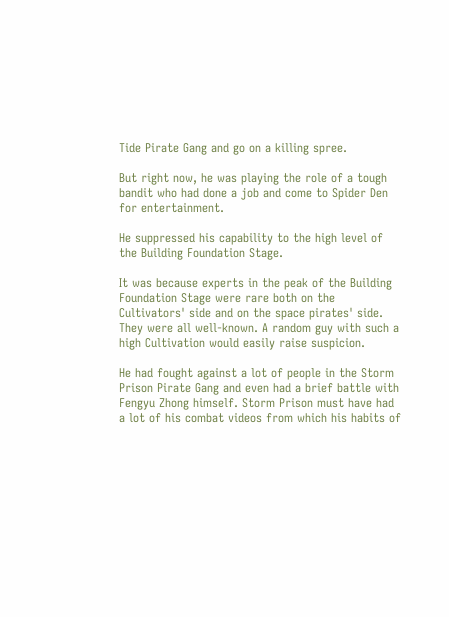Tide Pirate Gang and go on a killing spree.

But right now, he was playing the role of a tough bandit who had done a job and come to Spider Den for entertainment.

He suppressed his capability to the high level of the Building Foundation Stage.

It was because experts in the peak of the Building Foundation Stage were rare both on the Cultivators' side and on the space pirates' side. They were all well-known. A random guy with such a high Cultivation would easily raise suspicion.

He had fought against a lot of people in the Storm Prison Pirate Gang and even had a brief battle with Fengyu Zhong himself. Storm Prison must have had a lot of his combat videos from which his habits of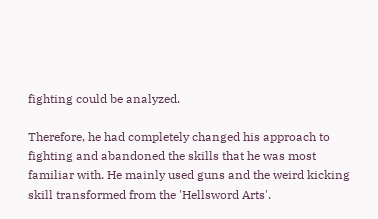fighting could be analyzed.

Therefore, he had completely changed his approach to fighting and abandoned the skills that he was most familiar with. He mainly used guns and the weird kicking skill transformed from the 'Hellsword Arts'.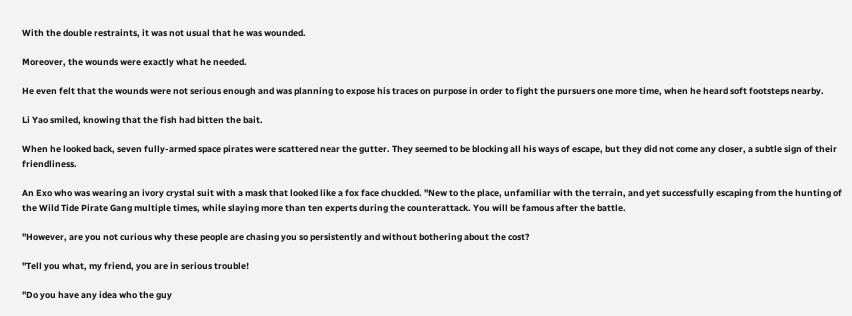With the double restraints, it was not usual that he was wounded.

Moreover, the wounds were exactly what he needed.

He even felt that the wounds were not serious enough and was planning to expose his traces on purpose in order to fight the pursuers one more time, when he heard soft footsteps nearby.

Li Yao smiled, knowing that the fish had bitten the bait.

When he looked back, seven fully-armed space pirates were scattered near the gutter. They seemed to be blocking all his ways of escape, but they did not come any closer, a subtle sign of their friendliness.

An Exo who was wearing an ivory crystal suit with a mask that looked like a fox face chuckled. "New to the place, unfamiliar with the terrain, and yet successfully escaping from the hunting of the Wild Tide Pirate Gang multiple times, while slaying more than ten experts during the counterattack. You will be famous after the battle.

"However, are you not curious why these people are chasing you so persistently and without bothering about the cost?

"Tell you what, my friend, you are in serious trouble!

"Do you have any idea who the guy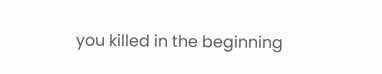you killed in the beginning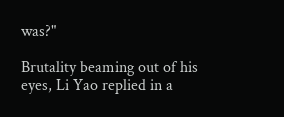was?"

Brutality beaming out of his eyes, Li Yao replied in a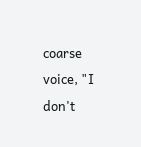coarse voice, "I don't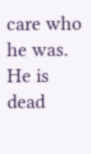care who he was. He is dead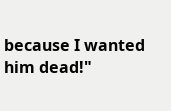because I wanted him dead!"